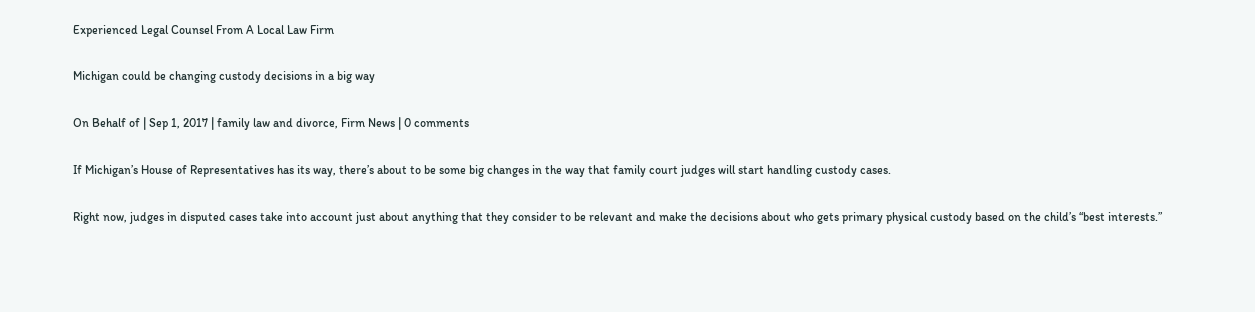Experienced Legal Counsel From A Local Law Firm

Michigan could be changing custody decisions in a big way

On Behalf of | Sep 1, 2017 | family law and divorce, Firm News | 0 comments

If Michigan’s House of Representatives has its way, there’s about to be some big changes in the way that family court judges will start handling custody cases.

Right now, judges in disputed cases take into account just about anything that they consider to be relevant and make the decisions about who gets primary physical custody based on the child’s “best interests.”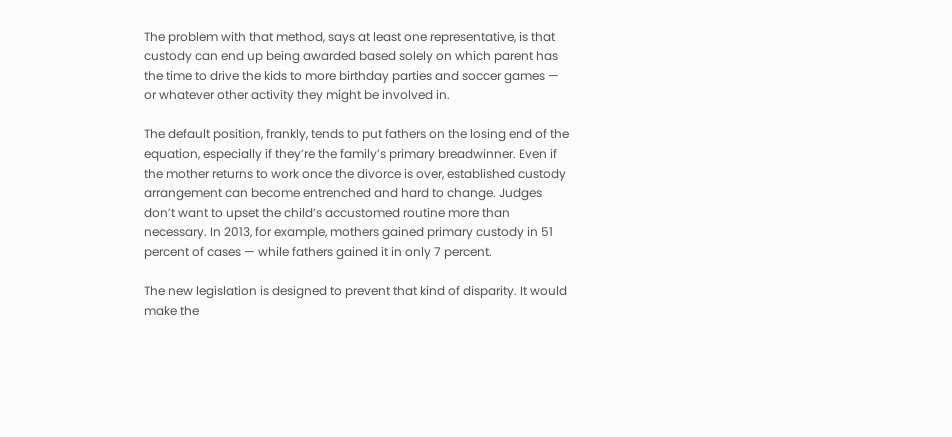The problem with that method, says at least one representative, is that custody can end up being awarded based solely on which parent has the time to drive the kids to more birthday parties and soccer games — or whatever other activity they might be involved in.

The default position, frankly, tends to put fathers on the losing end of the equation, especially if they’re the family’s primary breadwinner. Even if the mother returns to work once the divorce is over, established custody arrangement can become entrenched and hard to change. Judges don’t want to upset the child’s accustomed routine more than necessary. In 2013, for example, mothers gained primary custody in 51 percent of cases — while fathers gained it in only 7 percent.

The new legislation is designed to prevent that kind of disparity. It would make the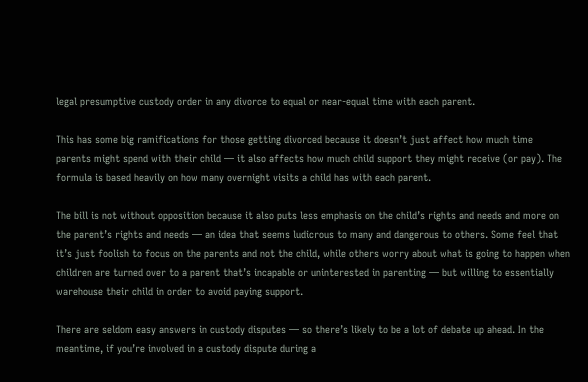legal presumptive custody order in any divorce to equal or near-equal time with each parent.

This has some big ramifications for those getting divorced because it doesn’t just affect how much time parents might spend with their child — it also affects how much child support they might receive (or pay). The formula is based heavily on how many overnight visits a child has with each parent.

The bill is not without opposition because it also puts less emphasis on the child’s rights and needs and more on the parent’s rights and needs — an idea that seems ludicrous to many and dangerous to others. Some feel that it’s just foolish to focus on the parents and not the child, while others worry about what is going to happen when children are turned over to a parent that’s incapable or uninterested in parenting — but willing to essentially warehouse their child in order to avoid paying support.

There are seldom easy answers in custody disputes — so there’s likely to be a lot of debate up ahead. In the meantime, if you’re involved in a custody dispute during a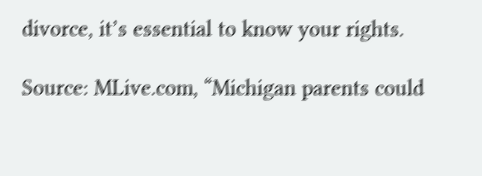divorce, it’s essential to know your rights.

Source: MLive.com, “Michigan parents could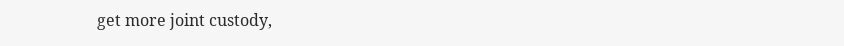get more joint custody,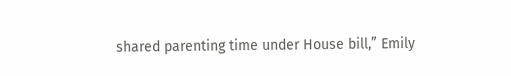shared parenting time under House bill,” Emily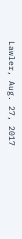Lawler, Aug. 27, 2017